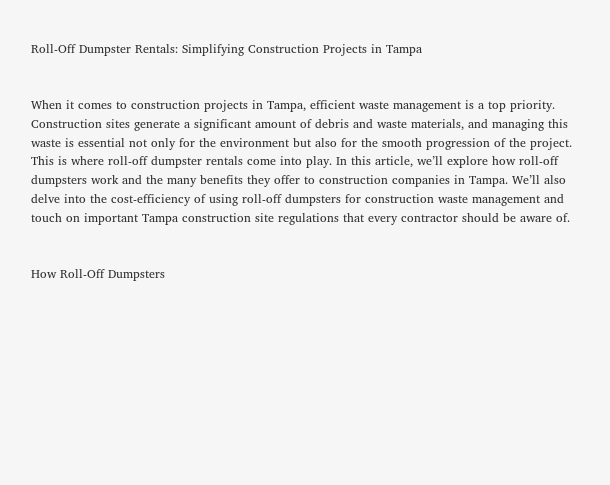Roll-Off Dumpster Rentals: Simplifying Construction Projects in Tampa


When it comes to construction projects in Tampa, efficient waste management is a top priority. Construction sites generate a significant amount of debris and waste materials, and managing this waste is essential not only for the environment but also for the smooth progression of the project. This is where roll-off dumpster rentals come into play. In this article, we’ll explore how roll-off dumpsters work and the many benefits they offer to construction companies in Tampa. We’ll also delve into the cost-efficiency of using roll-off dumpsters for construction waste management and touch on important Tampa construction site regulations that every contractor should be aware of.


How Roll-Off Dumpsters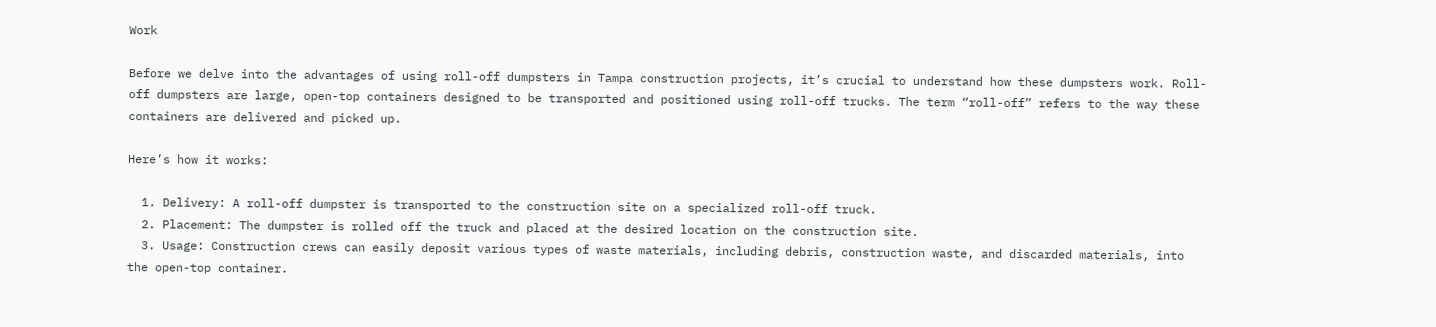Work

Before we delve into the advantages of using roll-off dumpsters in Tampa construction projects, it’s crucial to understand how these dumpsters work. Roll-off dumpsters are large, open-top containers designed to be transported and positioned using roll-off trucks. The term “roll-off” refers to the way these containers are delivered and picked up.

Here’s how it works:

  1. Delivery: A roll-off dumpster is transported to the construction site on a specialized roll-off truck.
  2. Placement: The dumpster is rolled off the truck and placed at the desired location on the construction site.
  3. Usage: Construction crews can easily deposit various types of waste materials, including debris, construction waste, and discarded materials, into the open-top container.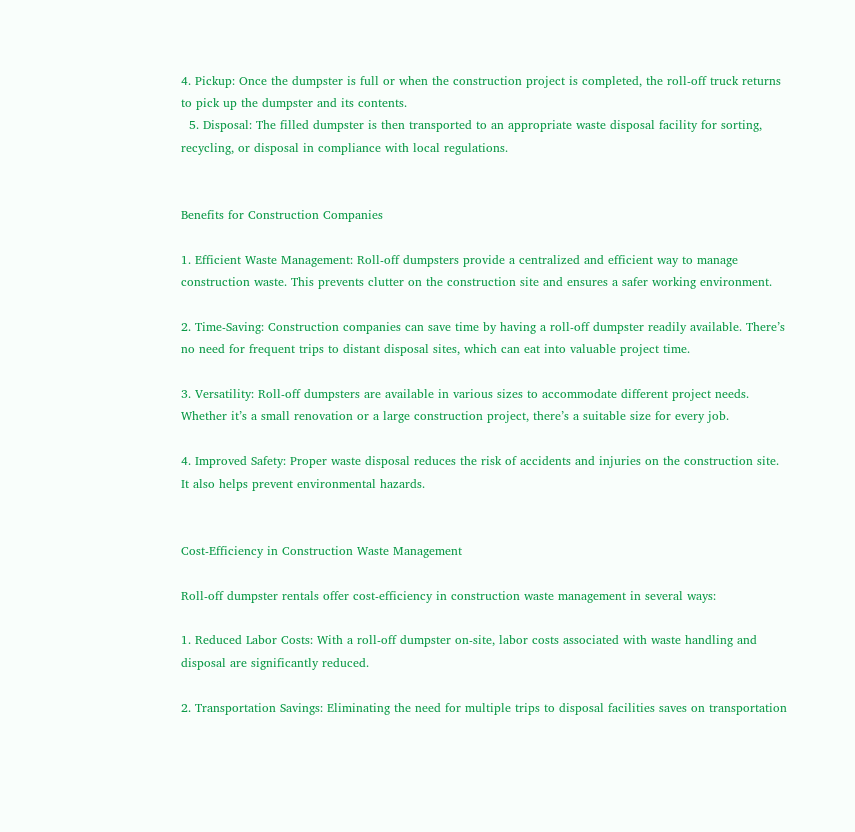4. Pickup: Once the dumpster is full or when the construction project is completed, the roll-off truck returns to pick up the dumpster and its contents.
  5. Disposal: The filled dumpster is then transported to an appropriate waste disposal facility for sorting, recycling, or disposal in compliance with local regulations.


Benefits for Construction Companies

1. Efficient Waste Management: Roll-off dumpsters provide a centralized and efficient way to manage construction waste. This prevents clutter on the construction site and ensures a safer working environment.

2. Time-Saving: Construction companies can save time by having a roll-off dumpster readily available. There’s no need for frequent trips to distant disposal sites, which can eat into valuable project time.

3. Versatility: Roll-off dumpsters are available in various sizes to accommodate different project needs. Whether it’s a small renovation or a large construction project, there’s a suitable size for every job.

4. Improved Safety: Proper waste disposal reduces the risk of accidents and injuries on the construction site. It also helps prevent environmental hazards.


Cost-Efficiency in Construction Waste Management

Roll-off dumpster rentals offer cost-efficiency in construction waste management in several ways:

1. Reduced Labor Costs: With a roll-off dumpster on-site, labor costs associated with waste handling and disposal are significantly reduced.

2. Transportation Savings: Eliminating the need for multiple trips to disposal facilities saves on transportation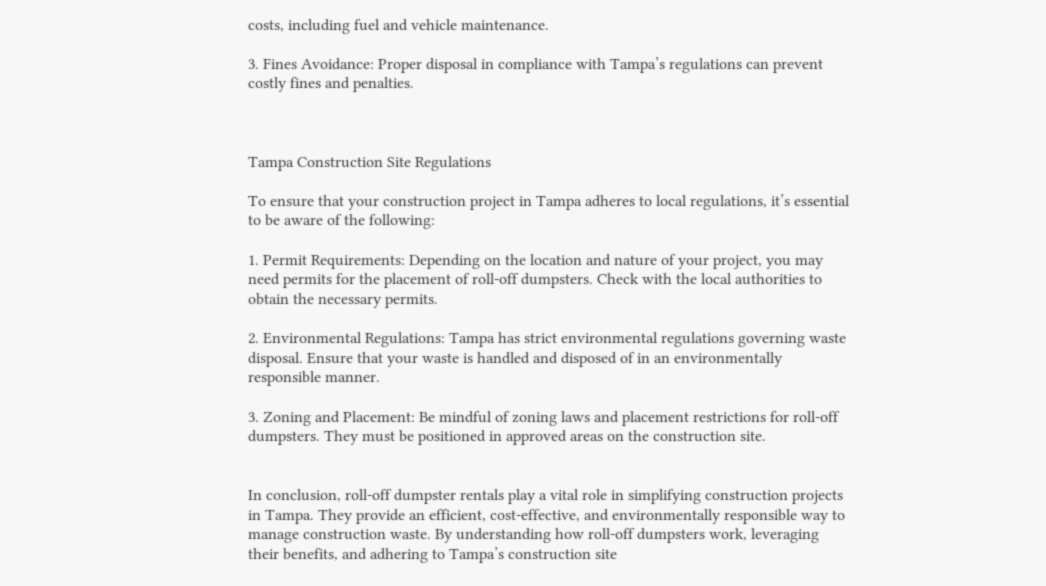costs, including fuel and vehicle maintenance.

3. Fines Avoidance: Proper disposal in compliance with Tampa’s regulations can prevent costly fines and penalties.



Tampa Construction Site Regulations

To ensure that your construction project in Tampa adheres to local regulations, it’s essential to be aware of the following:

1. Permit Requirements: Depending on the location and nature of your project, you may need permits for the placement of roll-off dumpsters. Check with the local authorities to obtain the necessary permits.

2. Environmental Regulations: Tampa has strict environmental regulations governing waste disposal. Ensure that your waste is handled and disposed of in an environmentally responsible manner.

3. Zoning and Placement: Be mindful of zoning laws and placement restrictions for roll-off dumpsters. They must be positioned in approved areas on the construction site.


In conclusion, roll-off dumpster rentals play a vital role in simplifying construction projects in Tampa. They provide an efficient, cost-effective, and environmentally responsible way to manage construction waste. By understanding how roll-off dumpsters work, leveraging their benefits, and adhering to Tampa’s construction site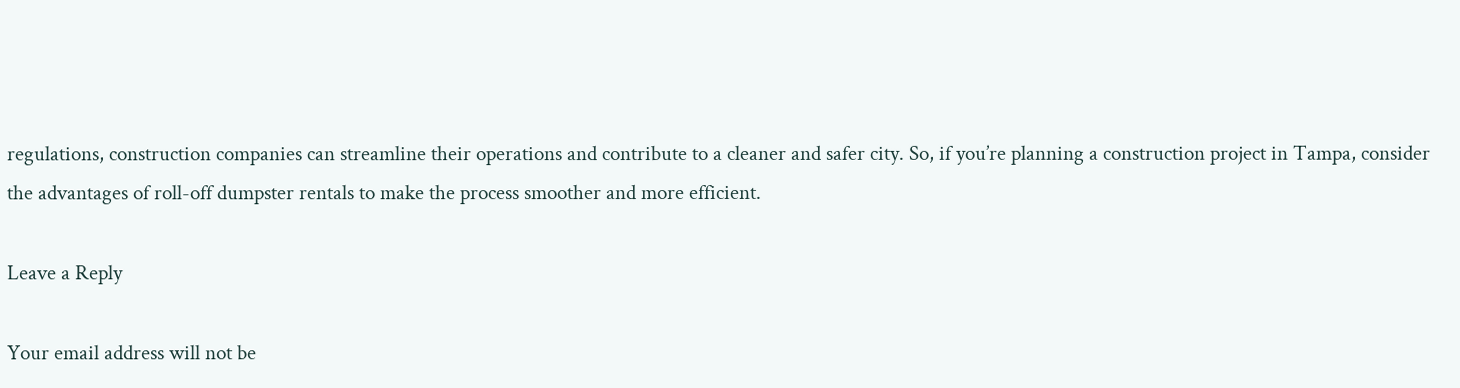regulations, construction companies can streamline their operations and contribute to a cleaner and safer city. So, if you’re planning a construction project in Tampa, consider the advantages of roll-off dumpster rentals to make the process smoother and more efficient.

Leave a Reply

Your email address will not be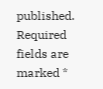published. Required fields are marked *